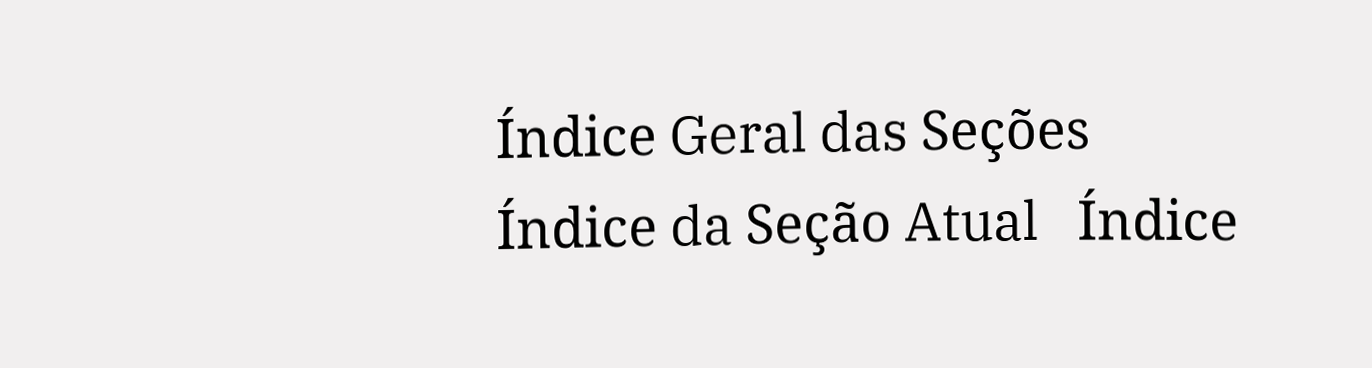Índice Geral das Seções   Índice da Seção Atual   Índice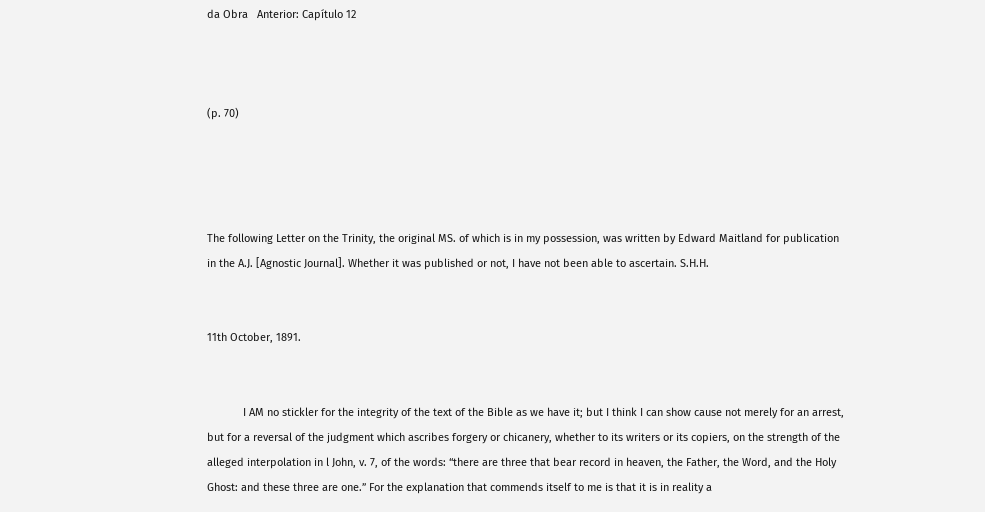da Obra   Anterior: Capítulo 12



(p. 70)




The following Letter on the Trinity, the original MS. of which is in my possession, was written by Edward Maitland for publication in the A.J. [Agnostic Journal]. Whether it was published or not, I have not been able to ascertain. S.H.H.


11th October, 1891.


            I AM no stickler for the integrity of the text of the Bible as we have it; but I think I can show cause not merely for an arrest, but for a reversal of the judgment which ascribes forgery or chicanery, whether to its writers or its copiers, on the strength of the alleged interpolation in l John, v. 7, of the words: “there are three that bear record in heaven, the Father, the Word, and the Holy Ghost: and these three are one.” For the explanation that commends itself to me is that it is in reality a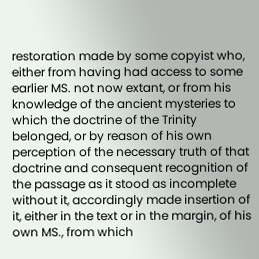restoration made by some copyist who, either from having had access to some earlier MS. not now extant, or from his knowledge of the ancient mysteries to which the doctrine of the Trinity belonged, or by reason of his own perception of the necessary truth of that doctrine and consequent recognition of the passage as it stood as incomplete without it, accordingly made insertion of it, either in the text or in the margin, of his own MS., from which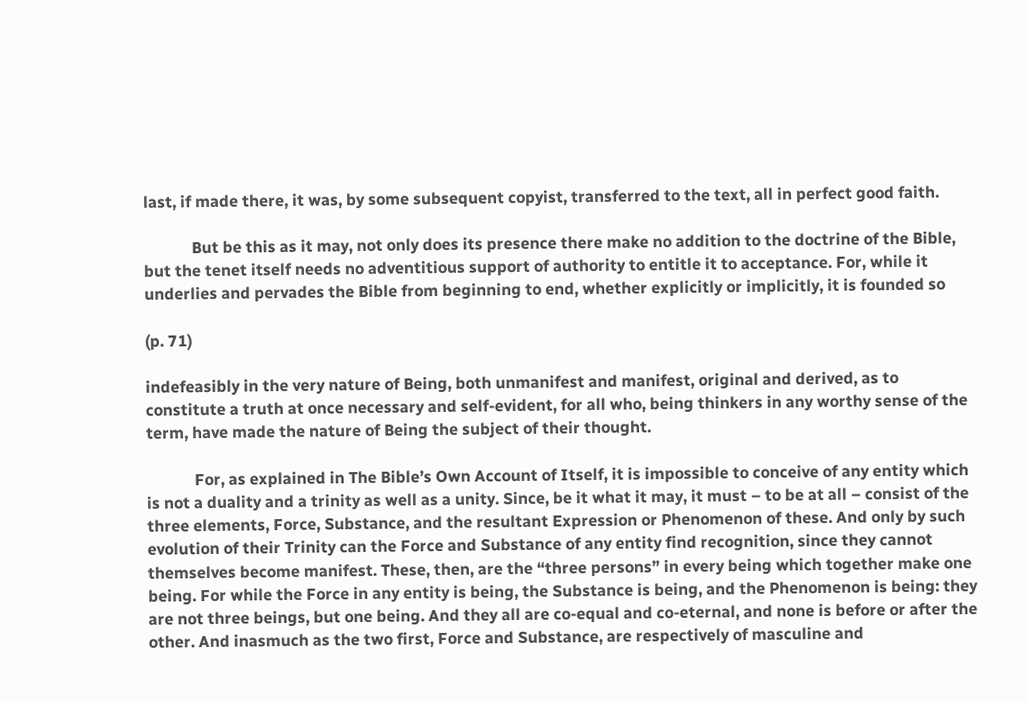last, if made there, it was, by some subsequent copyist, transferred to the text, all in perfect good faith.

            But be this as it may, not only does its presence there make no addition to the doctrine of the Bible, but the tenet itself needs no adventitious support of authority to entitle it to acceptance. For, while it underlies and pervades the Bible from beginning to end, whether explicitly or implicitly, it is founded so

(p. 71)

indefeasibly in the very nature of Being, both unmanifest and manifest, original and derived, as to constitute a truth at once necessary and self-evident, for all who, being thinkers in any worthy sense of the term, have made the nature of Being the subject of their thought.

            For, as explained in The Bible’s Own Account of Itself, it is impossible to conceive of any entity which is not a duality and a trinity as well as a unity. Since, be it what it may, it must – to be at all – consist of the three elements, Force, Substance, and the resultant Expression or Phenomenon of these. And only by such evolution of their Trinity can the Force and Substance of any entity find recognition, since they cannot themselves become manifest. These, then, are the “three persons” in every being which together make one being. For while the Force in any entity is being, the Substance is being, and the Phenomenon is being: they are not three beings, but one being. And they all are co-equal and co-eternal, and none is before or after the other. And inasmuch as the two first, Force and Substance, are respectively of masculine and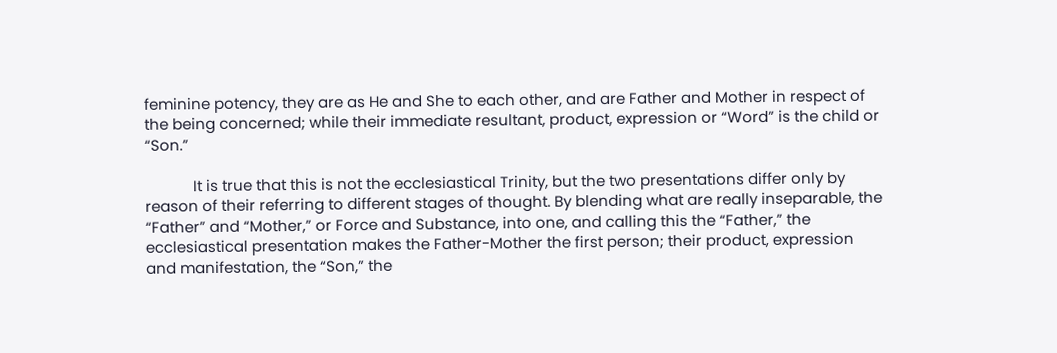feminine potency, they are as He and She to each other, and are Father and Mother in respect of the being concerned; while their immediate resultant, product, expression or “Word” is the child or “Son.”

            It is true that this is not the ecclesiastical Trinity, but the two presentations differ only by reason of their referring to different stages of thought. By blending what are really inseparable, the “Father” and “Mother,” or Force and Substance, into one, and calling this the “Father,” the ecclesiastical presentation makes the Father-Mother the first person; their product, expression and manifestation, the “Son,” the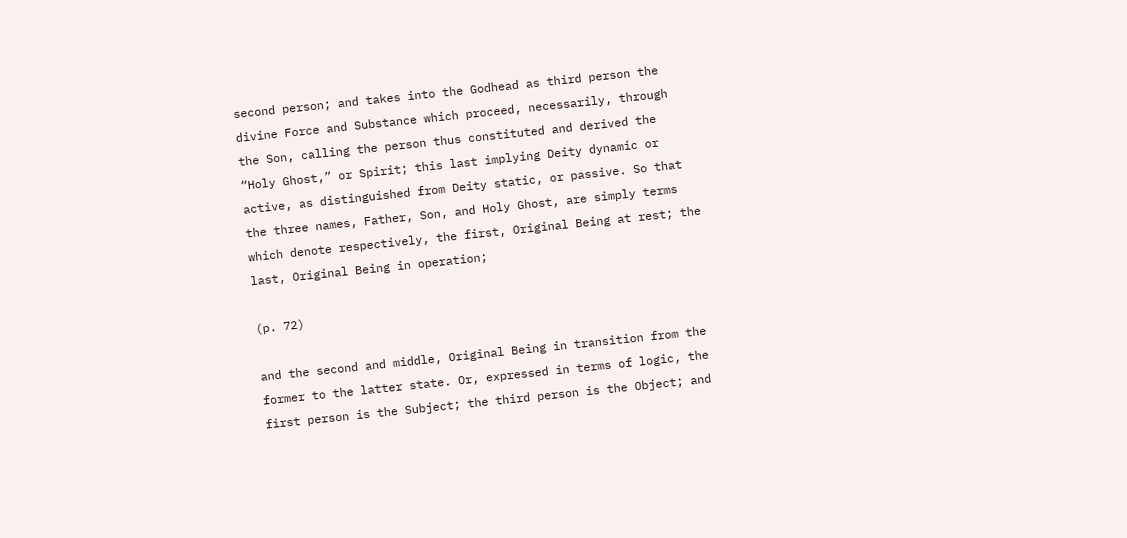second person; and takes into the Godhead as third person the divine Force and Substance which proceed, necessarily, through the Son, calling the person thus constituted and derived the “Holy Ghost,” or Spirit; this last implying Deity dynamic or active, as distinguished from Deity static, or passive. So that the three names, Father, Son, and Holy Ghost, are simply terms which denote respectively, the first, Original Being at rest; the last, Original Being in operation;

(p. 72)

and the second and middle, Original Being in transition from the former to the latter state. Or, expressed in terms of logic, the first person is the Subject; the third person is the Object; and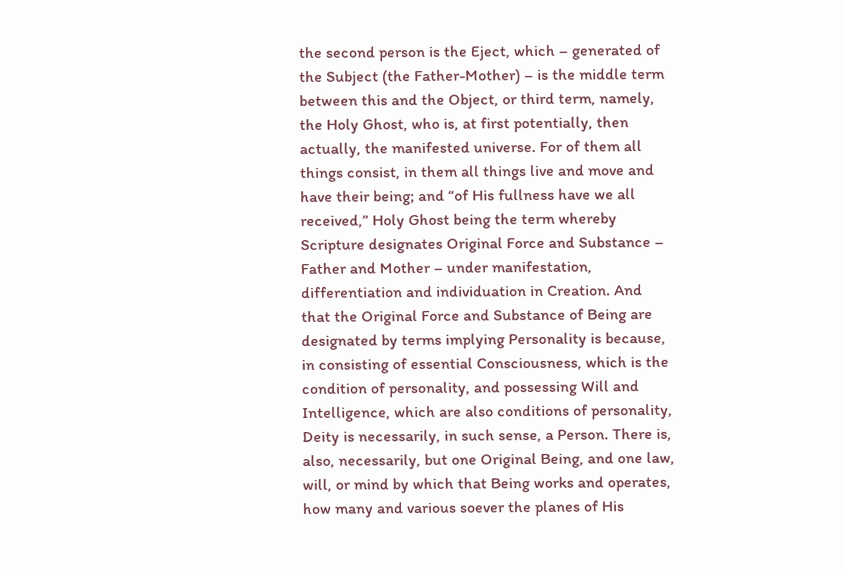the second person is the Eject, which – generated of the Subject (the Father-Mother) – is the middle term between this and the Object, or third term, namely, the Holy Ghost, who is, at first potentially, then actually, the manifested universe. For of them all things consist, in them all things live and move and have their being; and “of His fullness have we all received,” Holy Ghost being the term whereby Scripture designates Original Force and Substance – Father and Mother – under manifestation, differentiation and individuation in Creation. And that the Original Force and Substance of Being are designated by terms implying Personality is because, in consisting of essential Consciousness, which is the condition of personality, and possessing Will and Intelligence, which are also conditions of personality, Deity is necessarily, in such sense, a Person. There is, also, necessarily, but one Original Being, and one law, will, or mind by which that Being works and operates, how many and various soever the planes of His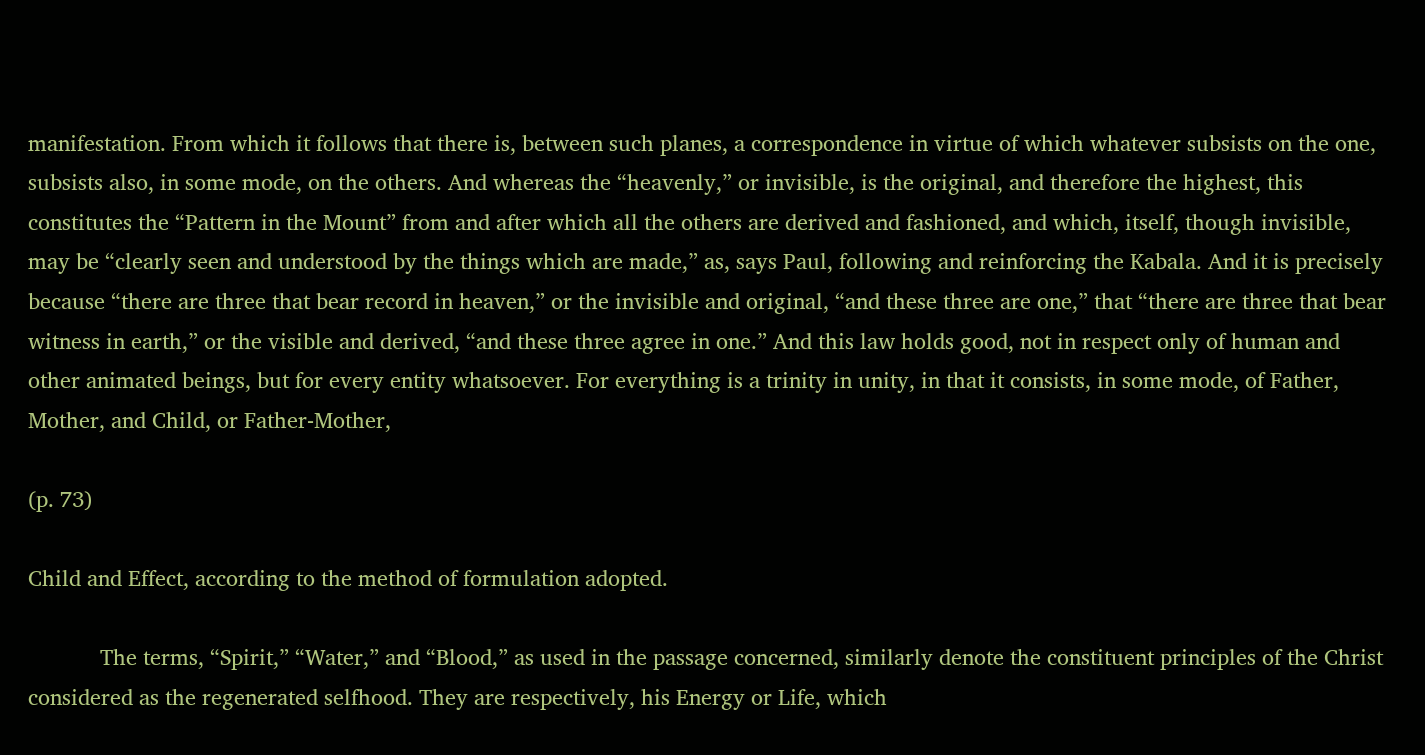manifestation. From which it follows that there is, between such planes, a correspondence in virtue of which whatever subsists on the one, subsists also, in some mode, on the others. And whereas the “heavenly,” or invisible, is the original, and therefore the highest, this constitutes the “Pattern in the Mount” from and after which all the others are derived and fashioned, and which, itself, though invisible, may be “clearly seen and understood by the things which are made,” as, says Paul, following and reinforcing the Kabala. And it is precisely because “there are three that bear record in heaven,” or the invisible and original, “and these three are one,” that “there are three that bear witness in earth,” or the visible and derived, “and these three agree in one.” And this law holds good, not in respect only of human and other animated beings, but for every entity whatsoever. For everything is a trinity in unity, in that it consists, in some mode, of Father, Mother, and Child, or Father-Mother,

(p. 73)

Child and Effect, according to the method of formulation adopted.

            The terms, “Spirit,” “Water,” and “Blood,” as used in the passage concerned, similarly denote the constituent principles of the Christ considered as the regenerated selfhood. They are respectively, his Energy or Life, which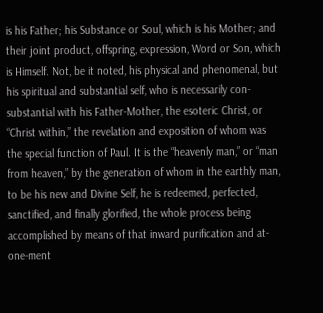is his Father; his Substance or Soul, which is his Mother; and their joint product, offspring, expression, Word or Son, which is Himself. Not, be it noted, his physical and phenomenal, but his spiritual and substantial self, who is necessarily con-substantial with his Father-Mother, the esoteric Christ, or “Christ within,” the revelation and exposition of whom was the special function of Paul. It is the “heavenly man,” or “man from heaven,” by the generation of whom in the earthly man, to be his new and Divine Self, he is redeemed, perfected, sanctified, and finally glorified, the whole process being accomplished by means of that inward purification and at-one-ment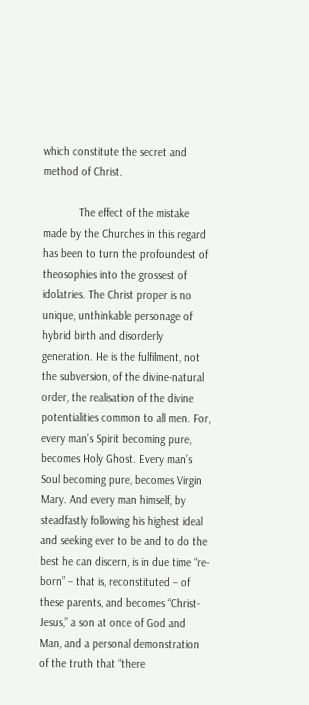which constitute the secret and method of Christ.

            The effect of the mistake made by the Churches in this regard has been to turn the profoundest of theosophies into the grossest of idolatries. The Christ proper is no unique, unthinkable personage of hybrid birth and disorderly generation. He is the fulfilment, not the subversion, of the divine-natural order, the realisation of the divine potentialities common to all men. For, every man’s Spirit becoming pure, becomes Holy Ghost. Every man’s Soul becoming pure, becomes Virgin Mary. And every man himself, by steadfastly following his highest ideal and seeking ever to be and to do the best he can discern, is in due time “re-born” – that is, reconstituted – of these parents, and becomes “Christ-Jesus,” a son at once of God and Man, and a personal demonstration of the truth that “there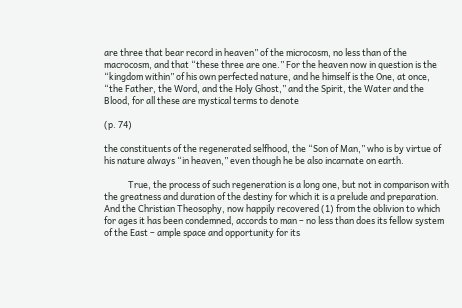are three that bear record in heaven” of the microcosm, no less than of the macrocosm, and that “these three are one.” For the heaven now in question is the “kingdom within” of his own perfected nature, and he himself is the One, at once, “the Father, the Word, and the Holy Ghost,” and the Spirit, the Water and the Blood, for all these are mystical terms to denote

(p. 74)

the constituents of the regenerated selfhood, the “Son of Man,” who is by virtue of his nature always “in heaven,” even though he be also incarnate on earth.

            True, the process of such regeneration is a long one, but not in comparison with the greatness and duration of the destiny for which it is a prelude and preparation. And the Christian Theosophy, now happily recovered (1) from the oblivion to which for ages it has been condemned, accords to man – no less than does its fellow system of the East – ample space and opportunity for its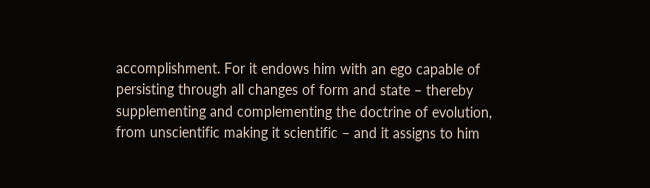accomplishment. For it endows him with an ego capable of persisting through all changes of form and state – thereby supplementing and complementing the doctrine of evolution, from unscientific making it scientific – and it assigns to him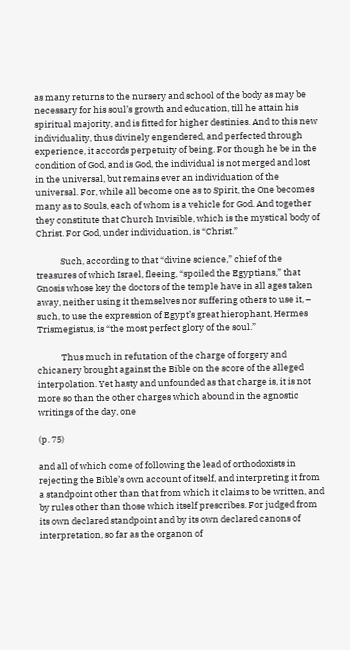as many returns to the nursery and school of the body as may be necessary for his soul’s growth and education, till he attain his spiritual majority, and is fitted for higher destinies. And to this new individuality, thus divinely engendered, and perfected through experience, it accords perpetuity of being. For though he be in the condition of God, and is God, the individual is not merged and lost in the universal, but remains ever an individuation of the universal. For, while all become one as to Spirit, the One becomes many as to Souls, each of whom is a vehicle for God. And together they constitute that Church Invisible, which is the mystical body of Christ. For God, under individuation, is “Christ.”

            Such, according to that “divine science,” chief of the treasures of which Israel, fleeing, “spoiled the Egyptians,” that Gnosis whose key the doctors of the temple have in all ages taken away, neither using it themselves nor suffering others to use it, – such, to use the expression of Egypt’s great hierophant, Hermes Trismegistus, is “the most perfect glory of the soul.”

            Thus much in refutation of the charge of forgery and chicanery brought against the Bible on the score of the alleged interpolation. Yet hasty and unfounded as that charge is, it is not more so than the other charges which abound in the agnostic writings of the day, one

(p. 75)

and all of which come of following the lead of orthodoxists in rejecting the Bible’s own account of itself, and interpreting it from a standpoint other than that from which it claims to be written, and by rules other than those which itself prescribes. For judged from its own declared standpoint and by its own declared canons of interpretation, so far as the organon of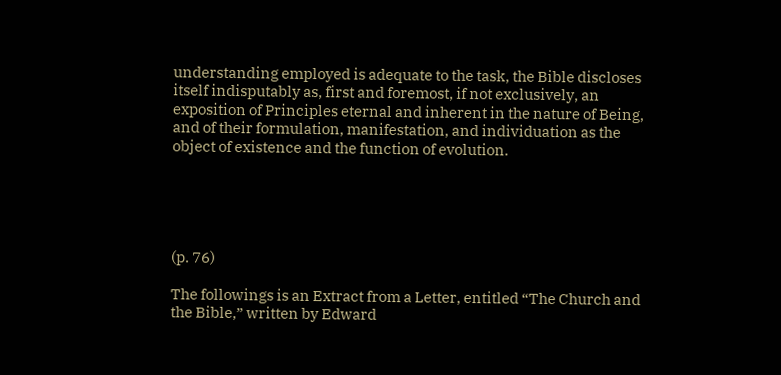understanding employed is adequate to the task, the Bible discloses itself indisputably as, first and foremost, if not exclusively, an exposition of Principles eternal and inherent in the nature of Being, and of their formulation, manifestation, and individuation as the object of existence and the function of evolution.





(p. 76)

The followings is an Extract from a Letter, entitled “The Church and the Bible,” written by Edward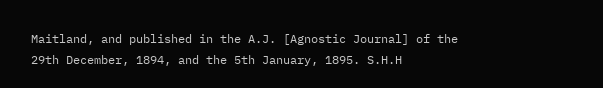Maitland, and published in the A.J. [Agnostic Journal] of the 29th December, 1894, and the 5th January, 1895. S.H.H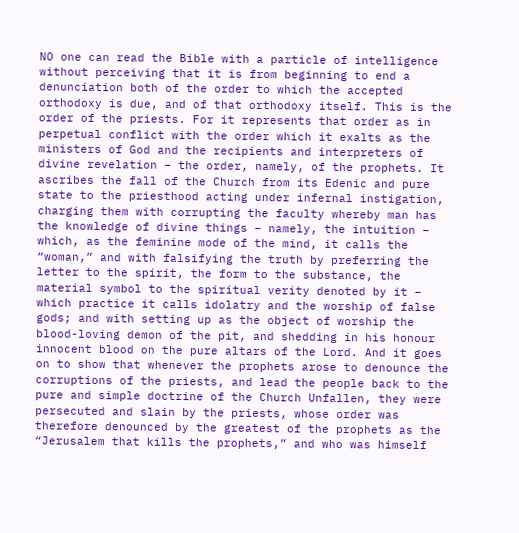NO one can read the Bible with a particle of intelligence without perceiving that it is from beginning to end a denunciation both of the order to which the accepted orthodoxy is due, and of that orthodoxy itself. This is the order of the priests. For it represents that order as in perpetual conflict with the order which it exalts as the ministers of God and the recipients and interpreters of divine revelation – the order, namely, of the prophets. It ascribes the fall of the Church from its Edenic and pure state to the priesthood acting under infernal instigation, charging them with corrupting the faculty whereby man has the knowledge of divine things – namely, the intuition – which, as the feminine mode of the mind, it calls the “woman,” and with falsifying the truth by preferring the letter to the spirit, the form to the substance, the material symbol to the spiritual verity denoted by it – which practice it calls idolatry and the worship of false gods; and with setting up as the object of worship the blood-loving demon of the pit, and shedding in his honour innocent blood on the pure altars of the Lord. And it goes on to show that whenever the prophets arose to denounce the corruptions of the priests, and lead the people back to the pure and simple doctrine of the Church Unfallen, they were persecuted and slain by the priests, whose order was therefore denounced by the greatest of the prophets as the “Jerusalem that kills the prophets,” and who was himself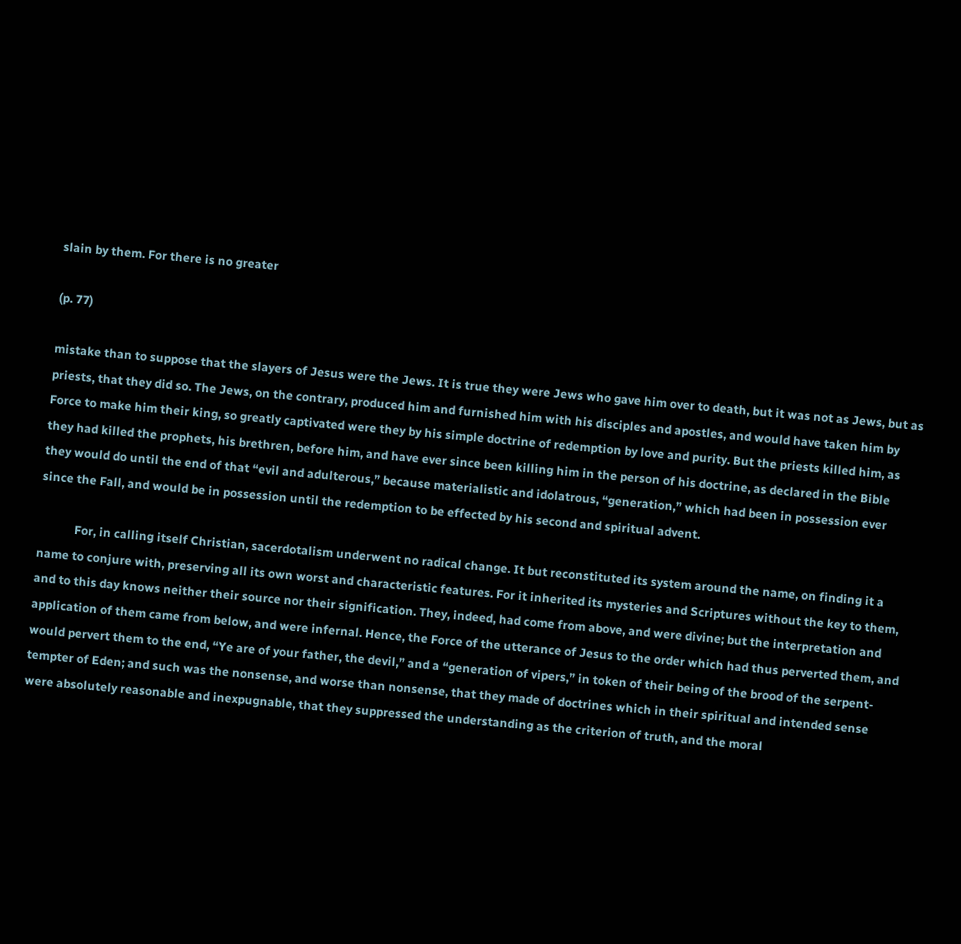slain by them. For there is no greater

(p. 77)

mistake than to suppose that the slayers of Jesus were the Jews. It is true they were Jews who gave him over to death, but it was not as Jews, but as priests, that they did so. The Jews, on the contrary, produced him and furnished him with his disciples and apostles, and would have taken him by Force to make him their king, so greatly captivated were they by his simple doctrine of redemption by love and purity. But the priests killed him, as they had killed the prophets, his brethren, before him, and have ever since been killing him in the person of his doctrine, as declared in the Bible they would do until the end of that “evil and adulterous,” because materialistic and idolatrous, “generation,” which had been in possession ever since the Fall, and would be in possession until the redemption to be effected by his second and spiritual advent.

            For, in calling itself Christian, sacerdotalism underwent no radical change. It but reconstituted its system around the name, on finding it a name to conjure with, preserving all its own worst and characteristic features. For it inherited its mysteries and Scriptures without the key to them, and to this day knows neither their source nor their signification. They, indeed, had come from above, and were divine; but the interpretation and application of them came from below, and were infernal. Hence, the Force of the utterance of Jesus to the order which had thus perverted them, and would pervert them to the end, “Ye are of your father, the devil,” and a “generation of vipers,” in token of their being of the brood of the serpent-tempter of Eden; and such was the nonsense, and worse than nonsense, that they made of doctrines which in their spiritual and intended sense were absolutely reasonable and inexpugnable, that they suppressed the understanding as the criterion of truth, and the moral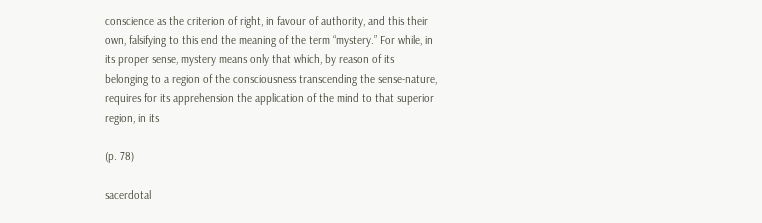conscience as the criterion of right, in favour of authority, and this their own, falsifying to this end the meaning of the term “mystery.” For while, in its proper sense, mystery means only that which, by reason of its belonging to a region of the consciousness transcending the sense-nature, requires for its apprehension the application of the mind to that superior region, in its

(p. 78)

sacerdotal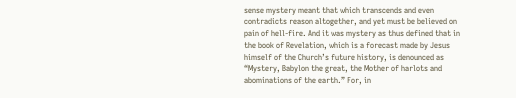sense mystery meant that which transcends and even contradicts reason altogether, and yet must be believed on pain of hell-fire. And it was mystery as thus defined that in the book of Revelation, which is a forecast made by Jesus himself of the Church’s future history, is denounced as “Mystery, Babylon the great, the Mother of harlots and abominations of the earth.” For, in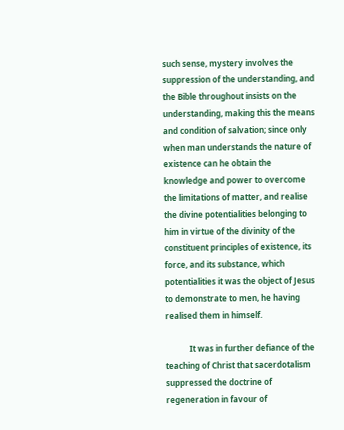such sense, mystery involves the suppression of the understanding, and the Bible throughout insists on the understanding, making this the means and condition of salvation; since only when man understands the nature of existence can he obtain the knowledge and power to overcome the limitations of matter, and realise the divine potentialities belonging to him in virtue of the divinity of the constituent principles of existence, its force, and its substance, which potentialities it was the object of Jesus to demonstrate to men, he having realised them in himself.

            It was in further defiance of the teaching of Christ that sacerdotalism suppressed the doctrine of regeneration in favour of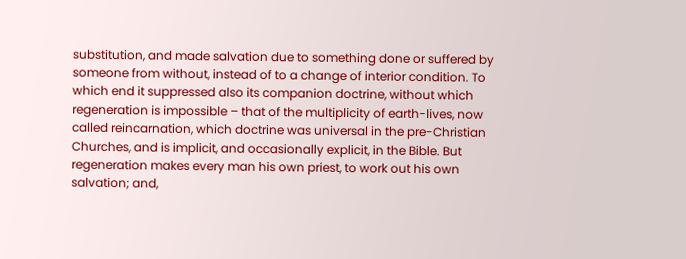substitution, and made salvation due to something done or suffered by someone from without, instead of to a change of interior condition. To which end it suppressed also its companion doctrine, without which regeneration is impossible – that of the multiplicity of earth-lives, now called reincarnation, which doctrine was universal in the pre-Christian Churches, and is implicit, and occasionally explicit, in the Bible. But regeneration makes every man his own priest, to work out his own salvation; and,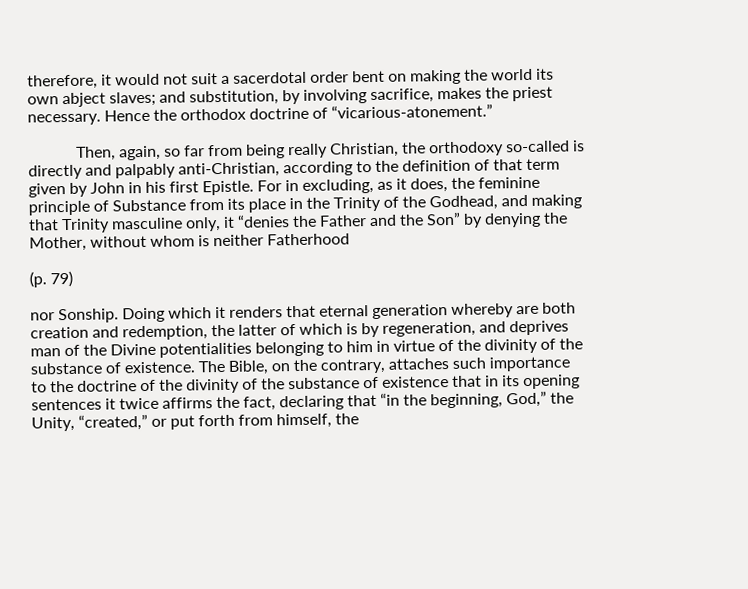therefore, it would not suit a sacerdotal order bent on making the world its own abject slaves; and substitution, by involving sacrifice, makes the priest necessary. Hence the orthodox doctrine of “vicarious-atonement.”

            Then, again, so far from being really Christian, the orthodoxy so-called is directly and palpably anti-Christian, according to the definition of that term given by John in his first Epistle. For in excluding, as it does, the feminine principle of Substance from its place in the Trinity of the Godhead, and making that Trinity masculine only, it “denies the Father and the Son” by denying the Mother, without whom is neither Fatherhood

(p. 79)

nor Sonship. Doing which it renders that eternal generation whereby are both creation and redemption, the latter of which is by regeneration, and deprives man of the Divine potentialities belonging to him in virtue of the divinity of the substance of existence. The Bible, on the contrary, attaches such importance to the doctrine of the divinity of the substance of existence that in its opening sentences it twice affirms the fact, declaring that “in the beginning, God,” the Unity, “created,” or put forth from himself, the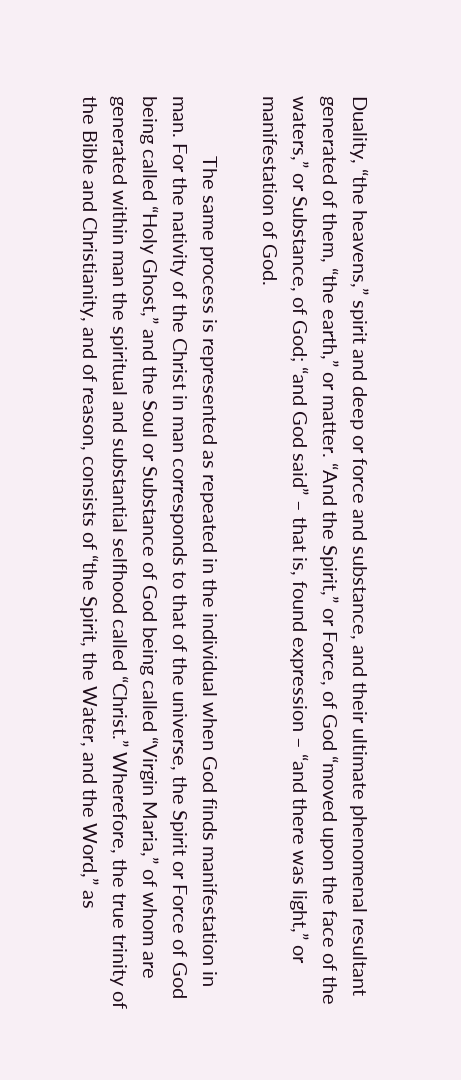Duality, “the heavens,” spirit and deep or force and substance, and their ultimate phenomenal resultant generated of them, “the earth,” or matter. “And the Spirit,” or Force, of God “moved upon the face of the waters,” or Substance, of God; “and God said” – that is, found expression – “and there was light,” or manifestation of God.

            The same process is represented as repeated in the individual when God finds manifestation in man. For the nativity of the Christ in man corresponds to that of the universe, the Spirit or Force of God being called “Holy Ghost,” and the Soul or Substance of God being called “Virgin Maria,” of whom are generated within man the spiritual and substantial selfhood called “Christ.” Wherefore, the true trinity of the Bible and Christianity, and of reason, consists of “the Spirit, the Water, and the Word,” as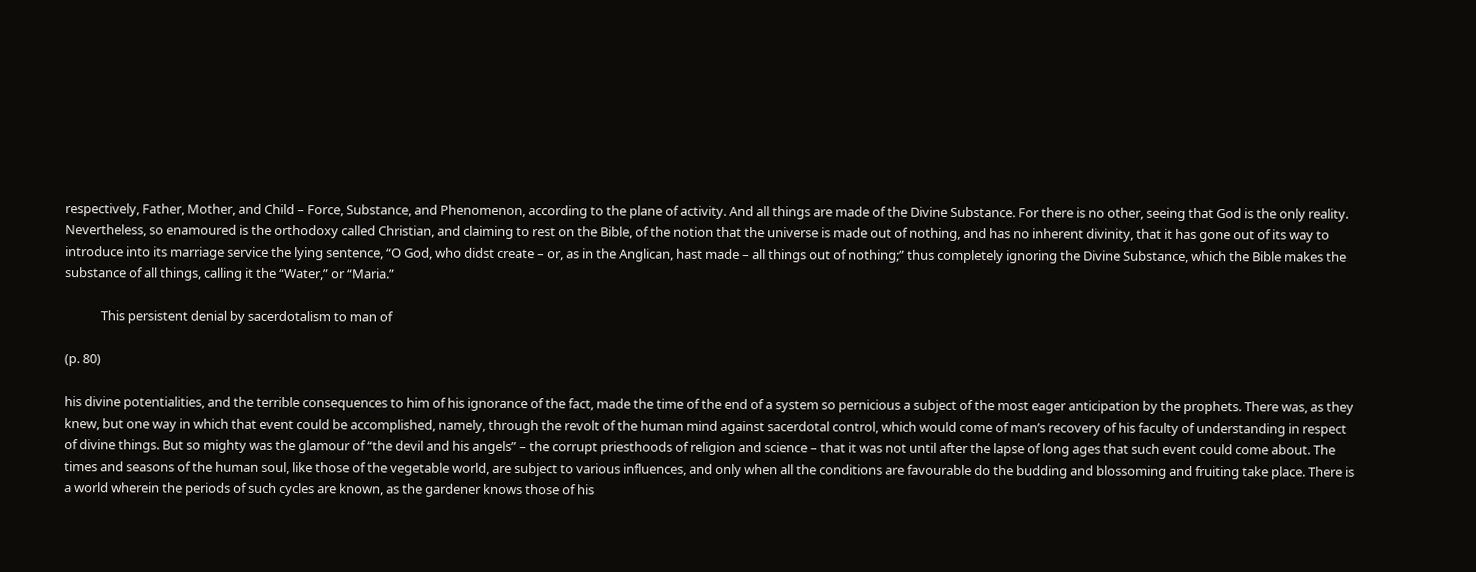respectively, Father, Mother, and Child – Force, Substance, and Phenomenon, according to the plane of activity. And all things are made of the Divine Substance. For there is no other, seeing that God is the only reality. Nevertheless, so enamoured is the orthodoxy called Christian, and claiming to rest on the Bible, of the notion that the universe is made out of nothing, and has no inherent divinity, that it has gone out of its way to introduce into its marriage service the lying sentence, “O God, who didst create – or, as in the Anglican, hast made – all things out of nothing;” thus completely ignoring the Divine Substance, which the Bible makes the substance of all things, calling it the “Water,” or “Maria.”

            This persistent denial by sacerdotalism to man of

(p. 80)

his divine potentialities, and the terrible consequences to him of his ignorance of the fact, made the time of the end of a system so pernicious a subject of the most eager anticipation by the prophets. There was, as they knew, but one way in which that event could be accomplished, namely, through the revolt of the human mind against sacerdotal control, which would come of man’s recovery of his faculty of understanding in respect of divine things. But so mighty was the glamour of “the devil and his angels” – the corrupt priesthoods of religion and science – that it was not until after the lapse of long ages that such event could come about. The times and seasons of the human soul, like those of the vegetable world, are subject to various influences, and only when all the conditions are favourable do the budding and blossoming and fruiting take place. There is a world wherein the periods of such cycles are known, as the gardener knows those of his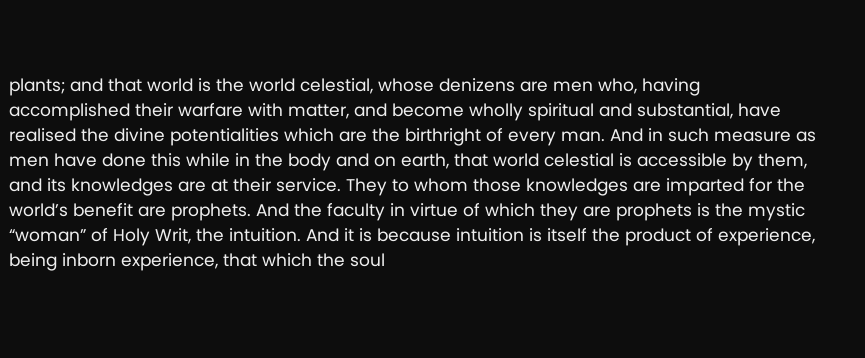plants; and that world is the world celestial, whose denizens are men who, having accomplished their warfare with matter, and become wholly spiritual and substantial, have realised the divine potentialities which are the birthright of every man. And in such measure as men have done this while in the body and on earth, that world celestial is accessible by them, and its knowledges are at their service. They to whom those knowledges are imparted for the world’s benefit are prophets. And the faculty in virtue of which they are prophets is the mystic “woman” of Holy Writ, the intuition. And it is because intuition is itself the product of experience, being inborn experience, that which the soul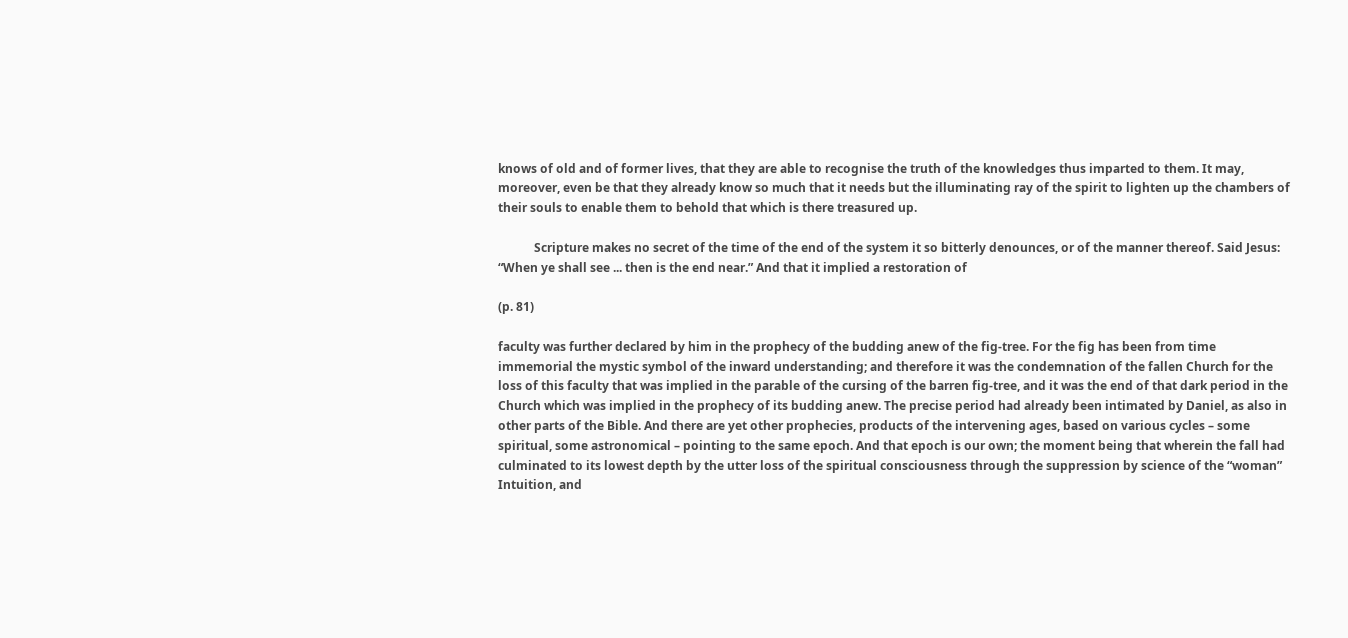knows of old and of former lives, that they are able to recognise the truth of the knowledges thus imparted to them. It may, moreover, even be that they already know so much that it needs but the illuminating ray of the spirit to lighten up the chambers of their souls to enable them to behold that which is there treasured up.

            Scripture makes no secret of the time of the end of the system it so bitterly denounces, or of the manner thereof. Said Jesus: “When ye shall see ... then is the end near.” And that it implied a restoration of

(p. 81)

faculty was further declared by him in the prophecy of the budding anew of the fig-tree. For the fig has been from time immemorial the mystic symbol of the inward understanding; and therefore it was the condemnation of the fallen Church for the loss of this faculty that was implied in the parable of the cursing of the barren fig-tree, and it was the end of that dark period in the Church which was implied in the prophecy of its budding anew. The precise period had already been intimated by Daniel, as also in other parts of the Bible. And there are yet other prophecies, products of the intervening ages, based on various cycles – some spiritual, some astronomical – pointing to the same epoch. And that epoch is our own; the moment being that wherein the fall had culminated to its lowest depth by the utter loss of the spiritual consciousness through the suppression by science of the “woman” Intuition, and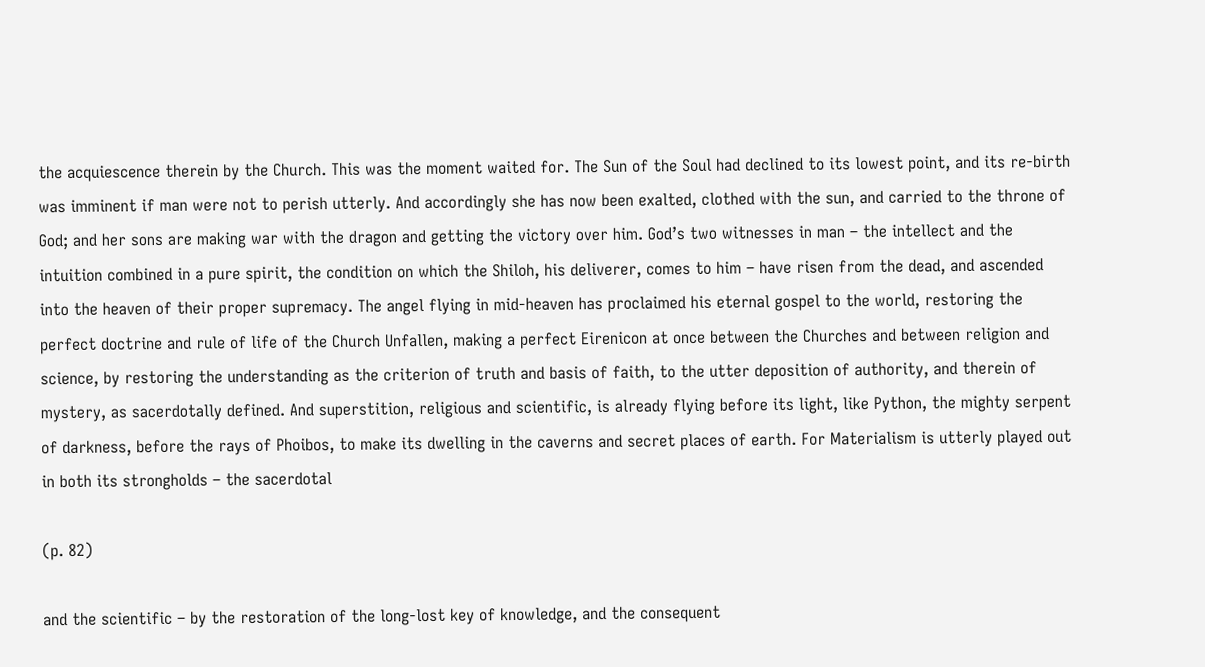the acquiescence therein by the Church. This was the moment waited for. The Sun of the Soul had declined to its lowest point, and its re-birth was imminent if man were not to perish utterly. And accordingly she has now been exalted, clothed with the sun, and carried to the throne of God; and her sons are making war with the dragon and getting the victory over him. God’s two witnesses in man – the intellect and the intuition combined in a pure spirit, the condition on which the Shiloh, his deliverer, comes to him – have risen from the dead, and ascended into the heaven of their proper supremacy. The angel flying in mid-heaven has proclaimed his eternal gospel to the world, restoring the perfect doctrine and rule of life of the Church Unfallen, making a perfect Eirenicon at once between the Churches and between religion and science, by restoring the understanding as the criterion of truth and basis of faith, to the utter deposition of authority, and therein of mystery, as sacerdotally defined. And superstition, religious and scientific, is already flying before its light, like Python, the mighty serpent of darkness, before the rays of Phoibos, to make its dwelling in the caverns and secret places of earth. For Materialism is utterly played out in both its strongholds – the sacerdotal

(p. 82)

and the scientific – by the restoration of the long-lost key of knowledge, and the consequent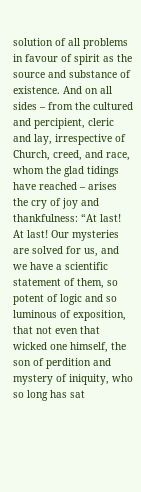solution of all problems in favour of spirit as the source and substance of existence. And on all sides – from the cultured and percipient, cleric and lay, irrespective of Church, creed, and race, whom the glad tidings have reached – arises the cry of joy and thankfulness: “At last! At last! Our mysteries are solved for us, and we have a scientific statement of them, so potent of logic and so luminous of exposition, that not even that wicked one himself, the son of perdition and mystery of iniquity, who so long has sat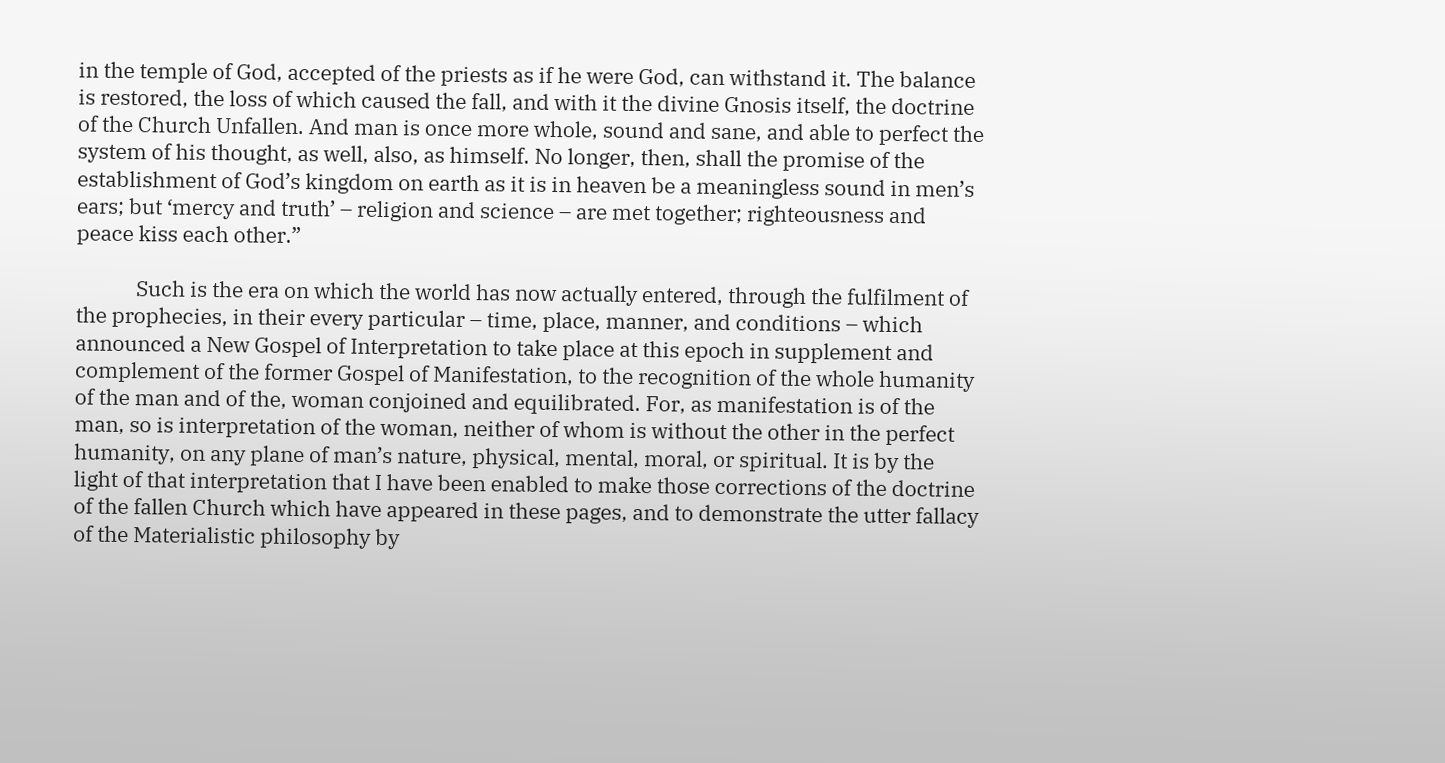in the temple of God, accepted of the priests as if he were God, can withstand it. The balance is restored, the loss of which caused the fall, and with it the divine Gnosis itself, the doctrine of the Church Unfallen. And man is once more whole, sound and sane, and able to perfect the system of his thought, as well, also, as himself. No longer, then, shall the promise of the establishment of God’s kingdom on earth as it is in heaven be a meaningless sound in men’s ears; but ‘mercy and truth’ – religion and science – are met together; righteousness and peace kiss each other.”

            Such is the era on which the world has now actually entered, through the fulfilment of the prophecies, in their every particular – time, place, manner, and conditions – which announced a New Gospel of Interpretation to take place at this epoch in supplement and complement of the former Gospel of Manifestation, to the recognition of the whole humanity of the man and of the, woman conjoined and equilibrated. For, as manifestation is of the man, so is interpretation of the woman, neither of whom is without the other in the perfect humanity, on any plane of man’s nature, physical, mental, moral, or spiritual. It is by the light of that interpretation that I have been enabled to make those corrections of the doctrine of the fallen Church which have appeared in these pages, and to demonstrate the utter fallacy of the Materialistic philosophy by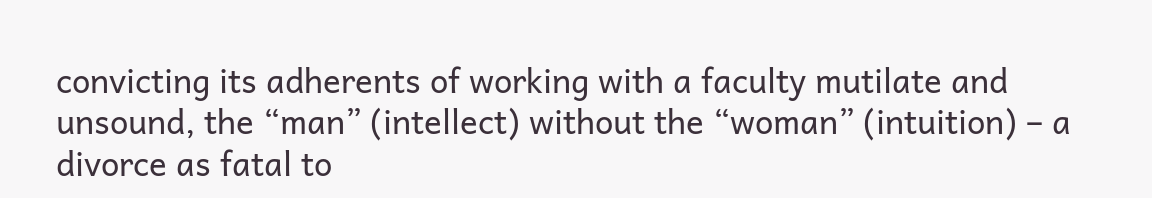convicting its adherents of working with a faculty mutilate and unsound, the “man” (intellect) without the “woman” (intuition) – a divorce as fatal to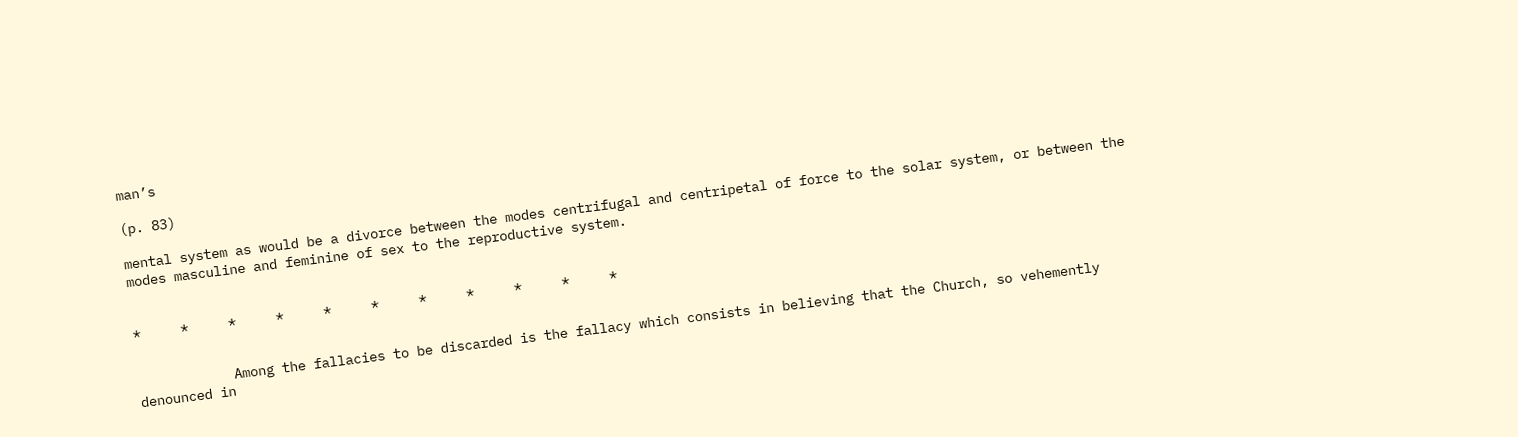man’s

(p. 83)

mental system as would be a divorce between the modes centrifugal and centripetal of force to the solar system, or between the modes masculine and feminine of sex to the reproductive system.


*     *     *     *     *     *     *     *     *     *     *


            Among the fallacies to be discarded is the fallacy which consists in believing that the Church, so vehemently denounced in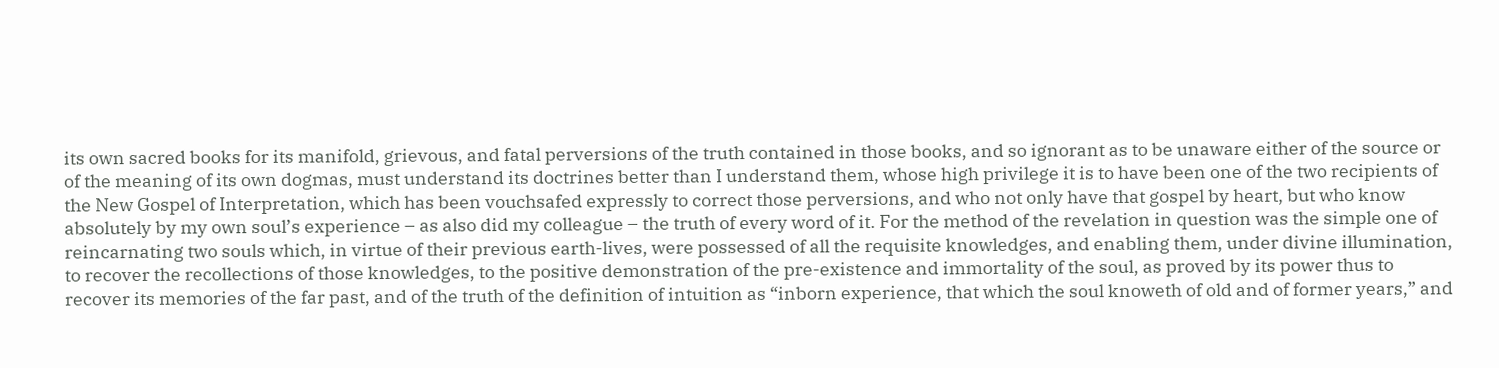its own sacred books for its manifold, grievous, and fatal perversions of the truth contained in those books, and so ignorant as to be unaware either of the source or of the meaning of its own dogmas, must understand its doctrines better than I understand them, whose high privilege it is to have been one of the two recipients of the New Gospel of Interpretation, which has been vouchsafed expressly to correct those perversions, and who not only have that gospel by heart, but who know absolutely by my own soul’s experience – as also did my colleague – the truth of every word of it. For the method of the revelation in question was the simple one of reincarnating two souls which, in virtue of their previous earth-lives, were possessed of all the requisite knowledges, and enabling them, under divine illumination, to recover the recollections of those knowledges, to the positive demonstration of the pre-existence and immortality of the soul, as proved by its power thus to recover its memories of the far past, and of the truth of the definition of intuition as “inborn experience, that which the soul knoweth of old and of former years,” and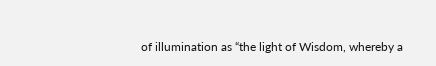of illumination as “the light of Wisdom, whereby a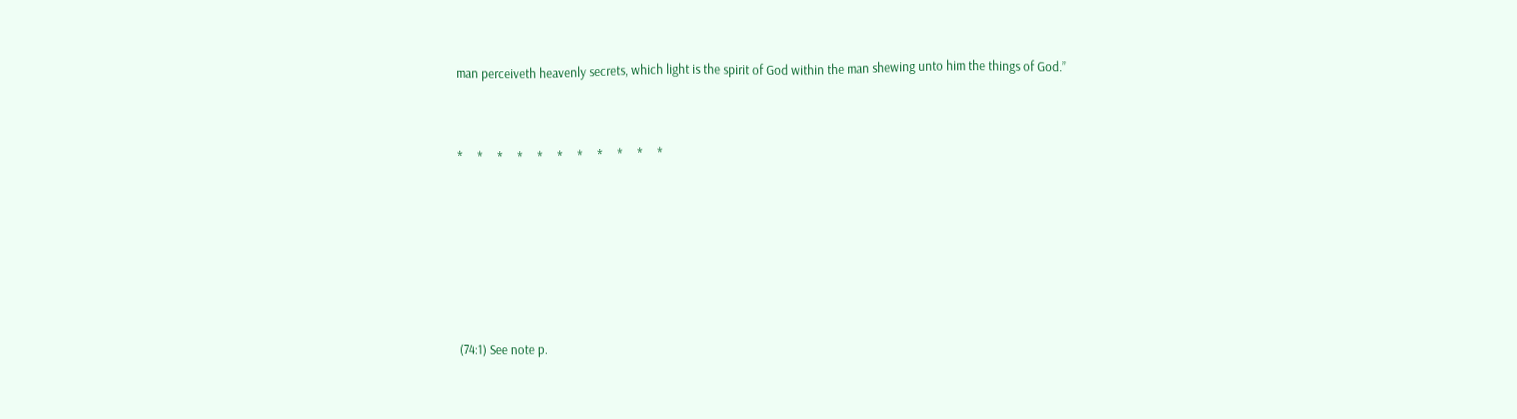man perceiveth heavenly secrets, which light is the spirit of God within the man shewing unto him the things of God.”


*     *     *     *     *     *     *     *     *     *     *






(74:1) See note p.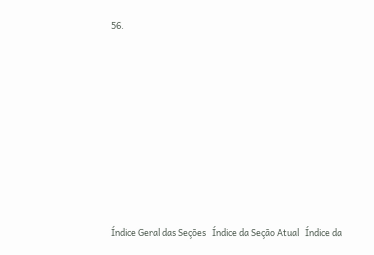56.








Índice Geral das Seções   Índice da Seção Atual   Índice da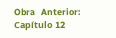Obra   Anterior: Capítulo 12